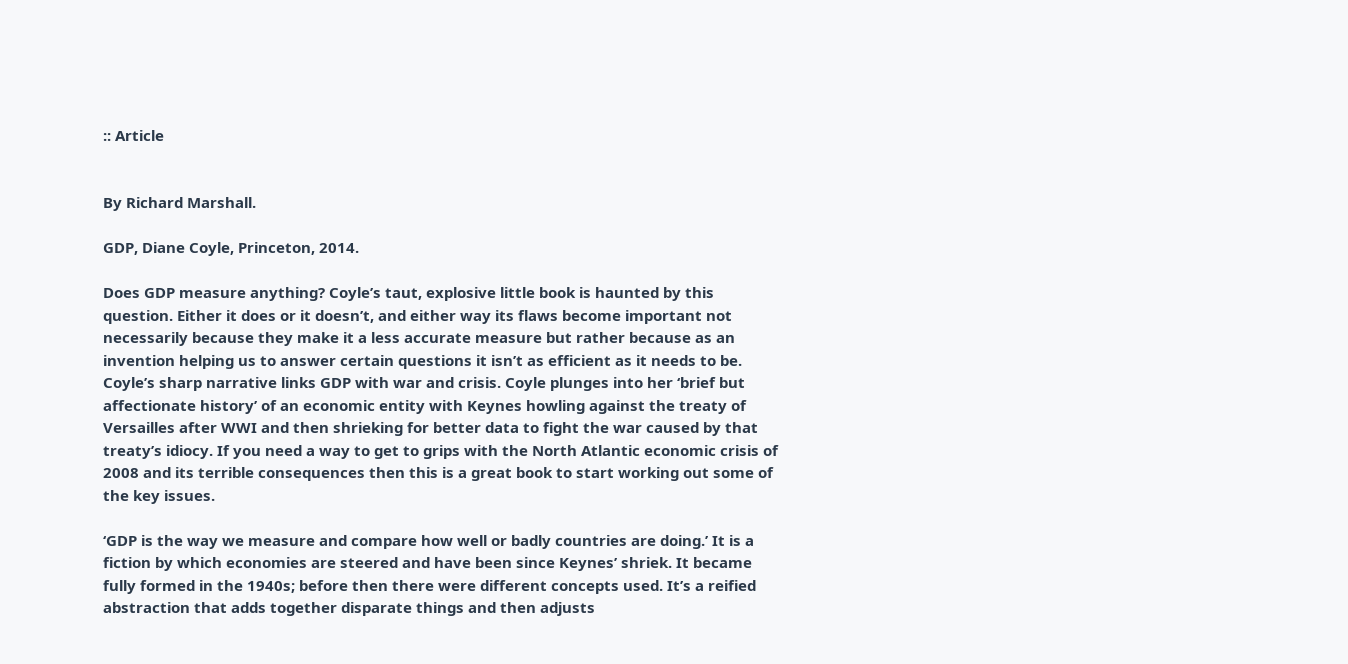:: Article


By Richard Marshall.

GDP, Diane Coyle, Princeton, 2014.

Does GDP measure anything? Coyle’s taut, explosive little book is haunted by this question. Either it does or it doesn’t, and either way its flaws become important not necessarily because they make it a less accurate measure but rather because as an invention helping us to answer certain questions it isn’t as efficient as it needs to be. Coyle’s sharp narrative links GDP with war and crisis. Coyle plunges into her ‘brief but affectionate history’ of an economic entity with Keynes howling against the treaty of Versailles after WWI and then shrieking for better data to fight the war caused by that treaty’s idiocy. If you need a way to get to grips with the North Atlantic economic crisis of 2008 and its terrible consequences then this is a great book to start working out some of the key issues.

‘GDP is the way we measure and compare how well or badly countries are doing.’ It is a fiction by which economies are steered and have been since Keynes’ shriek. It became fully formed in the 1940s; before then there were different concepts used. It’s a reified abstraction that adds together disparate things and then adjusts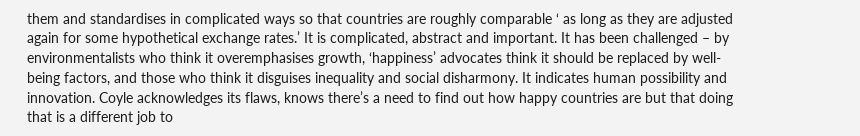them and standardises in complicated ways so that countries are roughly comparable ‘ as long as they are adjusted again for some hypothetical exchange rates.’ It is complicated, abstract and important. It has been challenged – by environmentalists who think it overemphasises growth, ‘happiness’ advocates think it should be replaced by well-being factors, and those who think it disguises inequality and social disharmony. It indicates human possibility and innovation. Coyle acknowledges its flaws, knows there’s a need to find out how happy countries are but that doing that is a different job to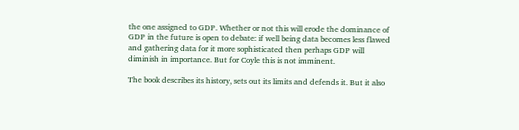the one assigned to GDP. Whether or not this will erode the dominance of GDP in the future is open to debate: if well being data becomes less flawed and gathering data for it more sophisticated then perhaps GDP will diminish in importance. But for Coyle this is not imminent.

The book describes its history, sets out its limits and defends it. But it also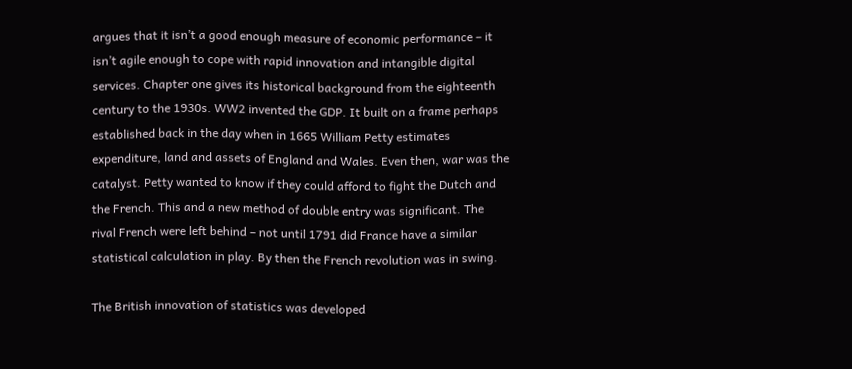argues that it isn’t a good enough measure of economic performance – it isn’t agile enough to cope with rapid innovation and intangible digital services. Chapter one gives its historical background from the eighteenth century to the 1930s. WW2 invented the GDP. It built on a frame perhaps established back in the day when in 1665 William Petty estimates expenditure, land and assets of England and Wales. Even then, war was the catalyst. Petty wanted to know if they could afford to fight the Dutch and the French. This and a new method of double entry was significant. The rival French were left behind – not until 1791 did France have a similar statistical calculation in play. By then the French revolution was in swing.

The British innovation of statistics was developed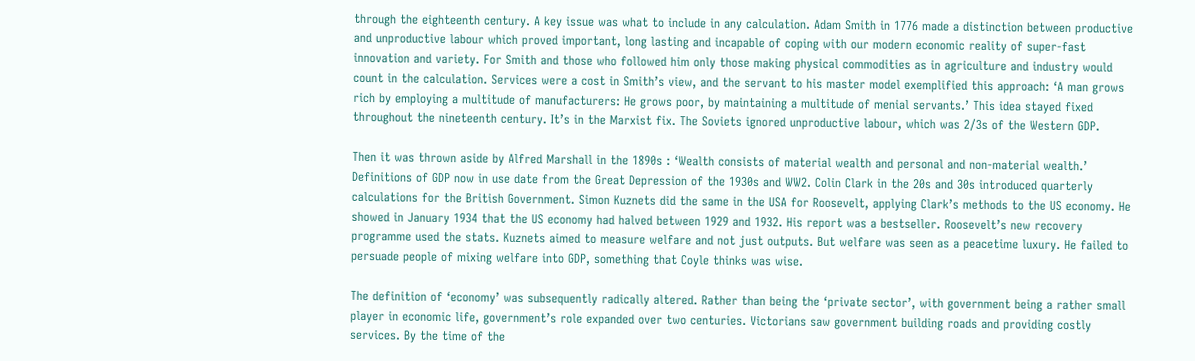through the eighteenth century. A key issue was what to include in any calculation. Adam Smith in 1776 made a distinction between productive and unproductive labour which proved important, long lasting and incapable of coping with our modern economic reality of super-fast innovation and variety. For Smith and those who followed him only those making physical commodities as in agriculture and industry would count in the calculation. Services were a cost in Smith’s view, and the servant to his master model exemplified this approach: ‘A man grows rich by employing a multitude of manufacturers: He grows poor, by maintaining a multitude of menial servants.’ This idea stayed fixed throughout the nineteenth century. It’s in the Marxist fix. The Soviets ignored unproductive labour, which was 2/3s of the Western GDP.

Then it was thrown aside by Alfred Marshall in the 1890s : ‘Wealth consists of material wealth and personal and non-material wealth.’ Definitions of GDP now in use date from the Great Depression of the 1930s and WW2. Colin Clark in the 20s and 30s introduced quarterly calculations for the British Government. Simon Kuznets did the same in the USA for Roosevelt, applying Clark’s methods to the US economy. He showed in January 1934 that the US economy had halved between 1929 and 1932. His report was a bestseller. Roosevelt’s new recovery programme used the stats. Kuznets aimed to measure welfare and not just outputs. But welfare was seen as a peacetime luxury. He failed to persuade people of mixing welfare into GDP, something that Coyle thinks was wise.

The definition of ‘economy’ was subsequently radically altered. Rather than being the ‘private sector’, with government being a rather small player in economic life, government’s role expanded over two centuries. Victorians saw government building roads and providing costly services. By the time of the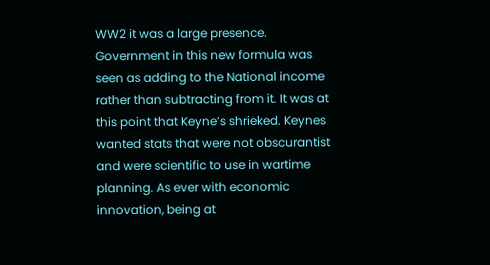WW2 it was a large presence. Government in this new formula was seen as adding to the National income rather than subtracting from it. It was at this point that Keyne’s shrieked. Keynes wanted stats that were not obscurantist and were scientific to use in wartime planning. As ever with economic innovation, being at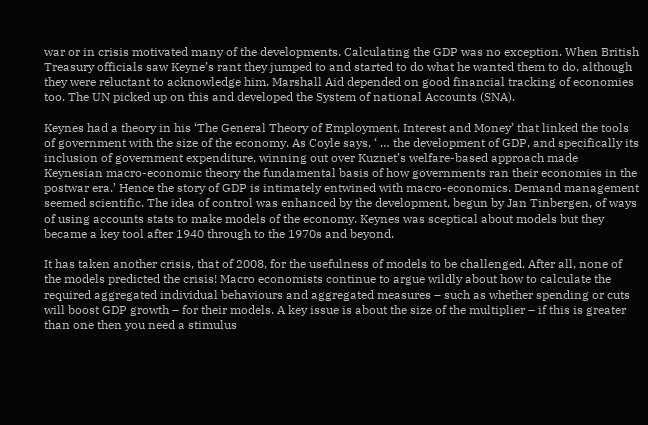war or in crisis motivated many of the developments. Calculating the GDP was no exception. When British Treasury officials saw Keyne’s rant they jumped to and started to do what he wanted them to do, although they were reluctant to acknowledge him. Marshall Aid depended on good financial tracking of economies too. The UN picked up on this and developed the System of national Accounts (SNA).

Keynes had a theory in his ‘The General Theory of Employment, Interest and Money’ that linked the tools of government with the size of the economy. As Coyle says, ‘ … the development of GDP, and specifically its inclusion of government expenditure, winning out over Kuznet’s welfare-based approach made Keynesian macro-economic theory the fundamental basis of how governments ran their economies in the postwar era.’ Hence the story of GDP is intimately entwined with macro-economics. Demand management seemed scientific. The idea of control was enhanced by the development, begun by Jan Tinbergen, of ways of using accounts stats to make models of the economy. Keynes was sceptical about models but they became a key tool after 1940 through to the 1970s and beyond.

It has taken another crisis, that of 2008, for the usefulness of models to be challenged. After all, none of the models predicted the crisis! Macro economists continue to argue wildly about how to calculate the required aggregated individual behaviours and aggregated measures – such as whether spending or cuts will boost GDP growth – for their models. A key issue is about the size of the multiplier – if this is greater than one then you need a stimulus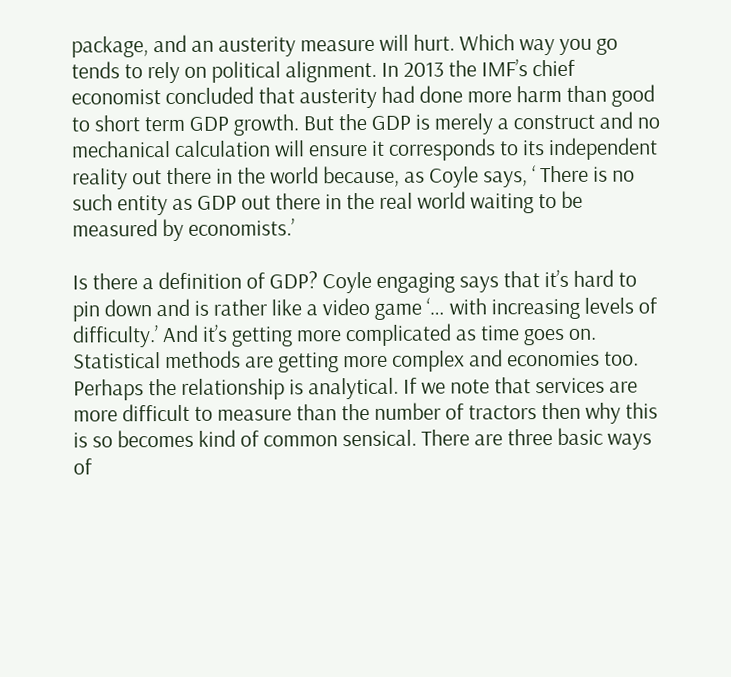package, and an austerity measure will hurt. Which way you go tends to rely on political alignment. In 2013 the IMF’s chief economist concluded that austerity had done more harm than good to short term GDP growth. But the GDP is merely a construct and no mechanical calculation will ensure it corresponds to its independent reality out there in the world because, as Coyle says, ‘ There is no such entity as GDP out there in the real world waiting to be measured by economists.’

Is there a definition of GDP? Coyle engaging says that it’s hard to pin down and is rather like a video game ‘… with increasing levels of difficulty.’ And it’s getting more complicated as time goes on. Statistical methods are getting more complex and economies too. Perhaps the relationship is analytical. If we note that services are more difficult to measure than the number of tractors then why this is so becomes kind of common sensical. There are three basic ways of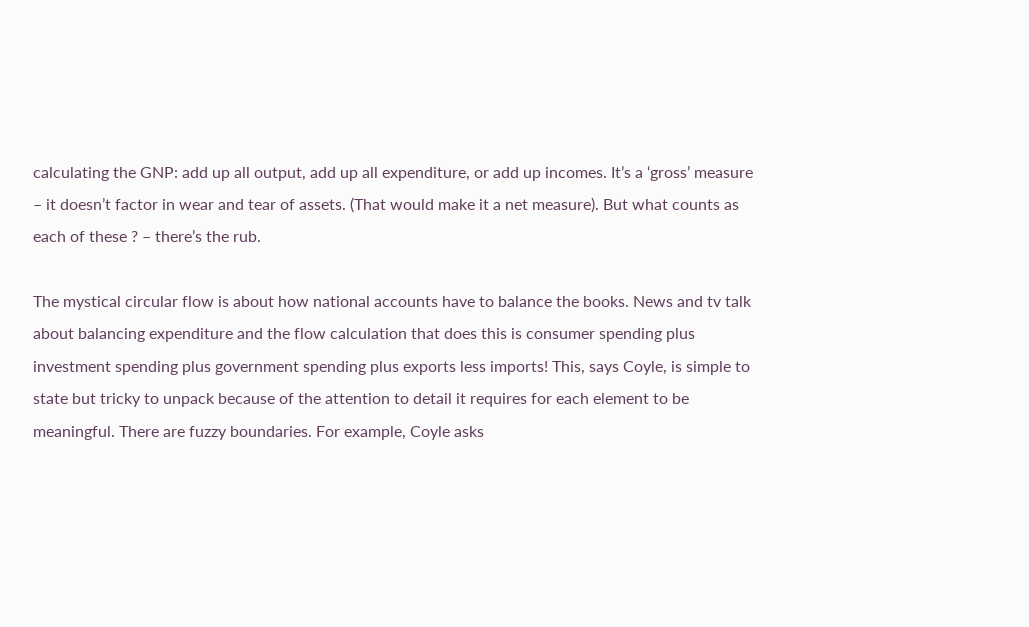calculating the GNP: add up all output, add up all expenditure, or add up incomes. It’s a ‘gross’ measure – it doesn’t factor in wear and tear of assets. (That would make it a net measure). But what counts as each of these ? – there’s the rub.

The mystical circular flow is about how national accounts have to balance the books. News and tv talk about balancing expenditure and the flow calculation that does this is consumer spending plus investment spending plus government spending plus exports less imports! This, says Coyle, is simple to state but tricky to unpack because of the attention to detail it requires for each element to be meaningful. There are fuzzy boundaries. For example, Coyle asks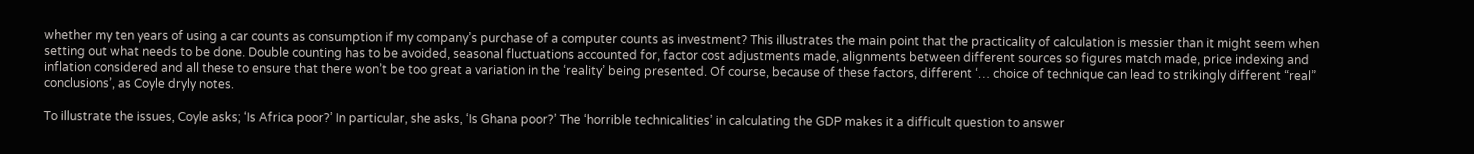whether my ten years of using a car counts as consumption if my company’s purchase of a computer counts as investment? This illustrates the main point that the practicality of calculation is messier than it might seem when setting out what needs to be done. Double counting has to be avoided, seasonal fluctuations accounted for, factor cost adjustments made, alignments between different sources so figures match made, price indexing and inflation considered and all these to ensure that there won’t be too great a variation in the ‘reality’ being presented. Of course, because of these factors, different ‘… choice of technique can lead to strikingly different “real” conclusions’, as Coyle dryly notes.

To illustrate the issues, Coyle asks; ‘Is Africa poor?’ In particular, she asks, ‘Is Ghana poor?’ The ‘horrible technicalities’ in calculating the GDP makes it a difficult question to answer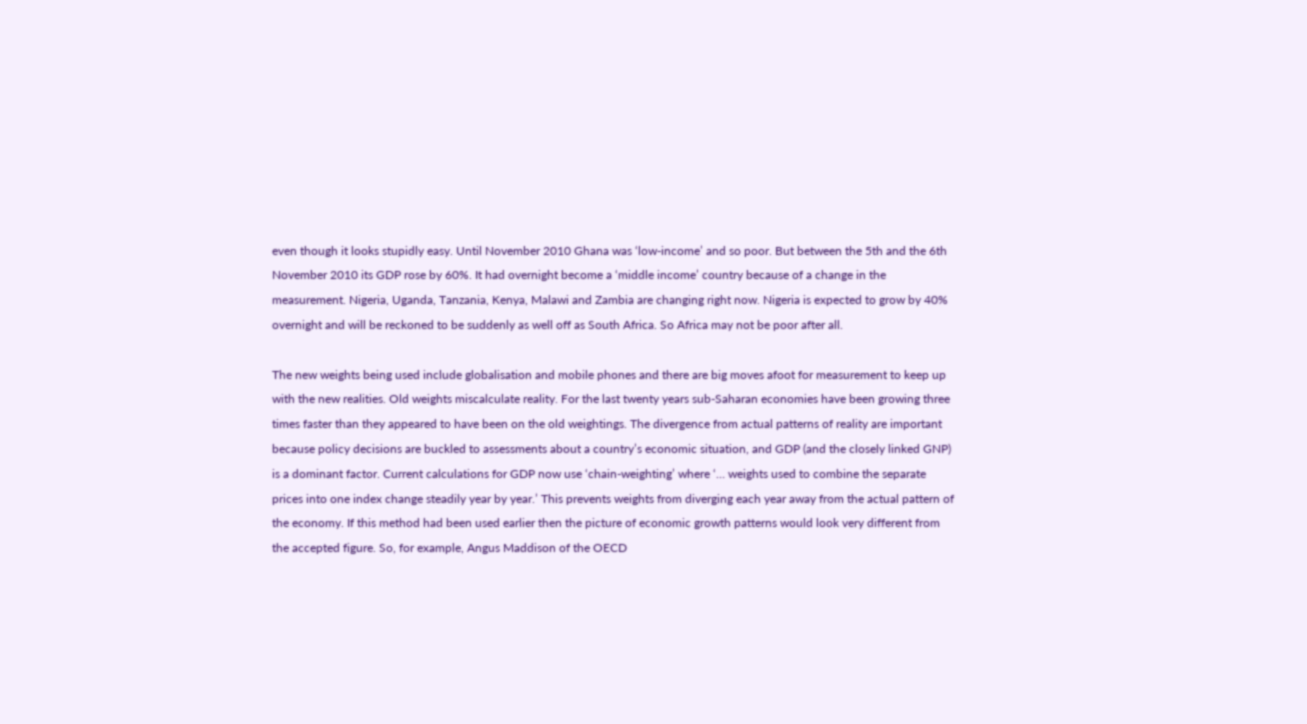even though it looks stupidly easy. Until November 2010 Ghana was ‘low-income’ and so poor. But between the 5th and the 6th November 2010 its GDP rose by 60%. It had overnight become a ‘middle income’ country because of a change in the measurement. Nigeria, Uganda, Tanzania, Kenya, Malawi and Zambia are changing right now. Nigeria is expected to grow by 40% overnight and will be reckoned to be suddenly as well off as South Africa. So Africa may not be poor after all.

The new weights being used include globalisation and mobile phones and there are big moves afoot for measurement to keep up with the new realities. Old weights miscalculate reality. For the last twenty years sub-Saharan economies have been growing three times faster than they appeared to have been on the old weightings. The divergence from actual patterns of reality are important because policy decisions are buckled to assessments about a country’s economic situation, and GDP (and the closely linked GNP) is a dominant factor. Current calculations for GDP now use ‘chain-weighting’ where ‘… weights used to combine the separate prices into one index change steadily year by year.’ This prevents weights from diverging each year away from the actual pattern of the economy. If this method had been used earlier then the picture of economic growth patterns would look very different from the accepted figure. So, for example, Angus Maddison of the OECD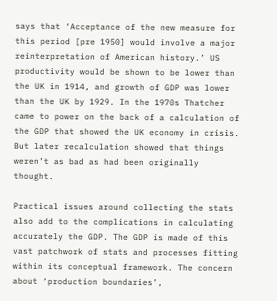says that ‘Acceptance of the new measure for this period [pre 1950] would involve a major reinterpretation of American history.’ US productivity would be shown to be lower than the UK in 1914, and growth of GDP was lower than the UK by 1929. In the 1970s Thatcher came to power on the back of a calculation of the GDP that showed the UK economy in crisis. But later recalculation showed that things weren’t as bad as had been originally thought.

Practical issues around collecting the stats also add to the complications in calculating accurately the GDP. The GDP is made of this vast patchwork of stats and processes fitting within its conceptual framework. The concern about ‘production boundaries’,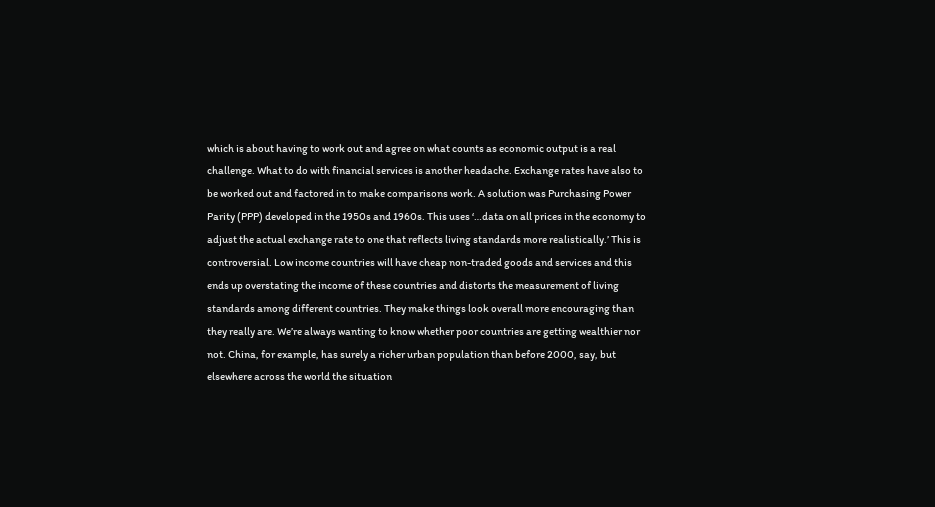which is about having to work out and agree on what counts as economic output is a real challenge. What to do with financial services is another headache. Exchange rates have also to be worked out and factored in to make comparisons work. A solution was Purchasing Power Parity (PPP) developed in the 1950s and 1960s. This uses ‘…data on all prices in the economy to adjust the actual exchange rate to one that reflects living standards more realistically.’ This is controversial. Low income countries will have cheap non-traded goods and services and this ends up overstating the income of these countries and distorts the measurement of living standards among different countries. They make things look overall more encouraging than they really are. We’re always wanting to know whether poor countries are getting wealthier nor not. China, for example, has surely a richer urban population than before 2000, say, but elsewhere across the world the situation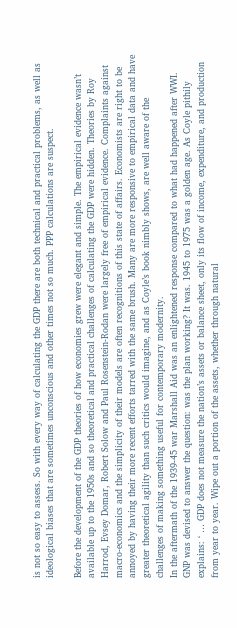is not so easy to assess. So with every way of calculating the GDP there are both technical and practical problems, as well as ideological biases that are sometimes unconscious and other times not so much. PPP calculations are suspect.

Before the development of the GDP theories of how economies grew were elegant and simple. The empirical evidence wasn’t available up to the 1950s and so theoretical and practical challenges of calculating the GDP were hidden. Theories by Roy Harrod, Evsey Domar, Robert Solow and Paul Rosenstein-Rodan were largely free of empirical evidence. Complaints against macro-economics and the simplicity of their models are often recognitions of this state of affairs. Economists are right to be annoyed by having their more recent efforts tarred with the same brush. Many are more responsive to empirical data and have greater theoretical agility than such critics would imagine, and as Coyle’s book nimbly shows, are well aware of the challenges of making something useful for contemporary modernity.
In the aftermath of the 1939-45 war Marshall Aid was an enlightened response compared to what had happened after WWI. GNP was devised to answer the question: was the plan working? It was. 1945 to 1975 was a golden age. As Coyle pithily explains: ‘ … GDP does not measure the nation’s assets or balance sheet, only its flow of income, expenditure, and production from year to year. Wipe out a portion of the assets, whether through natural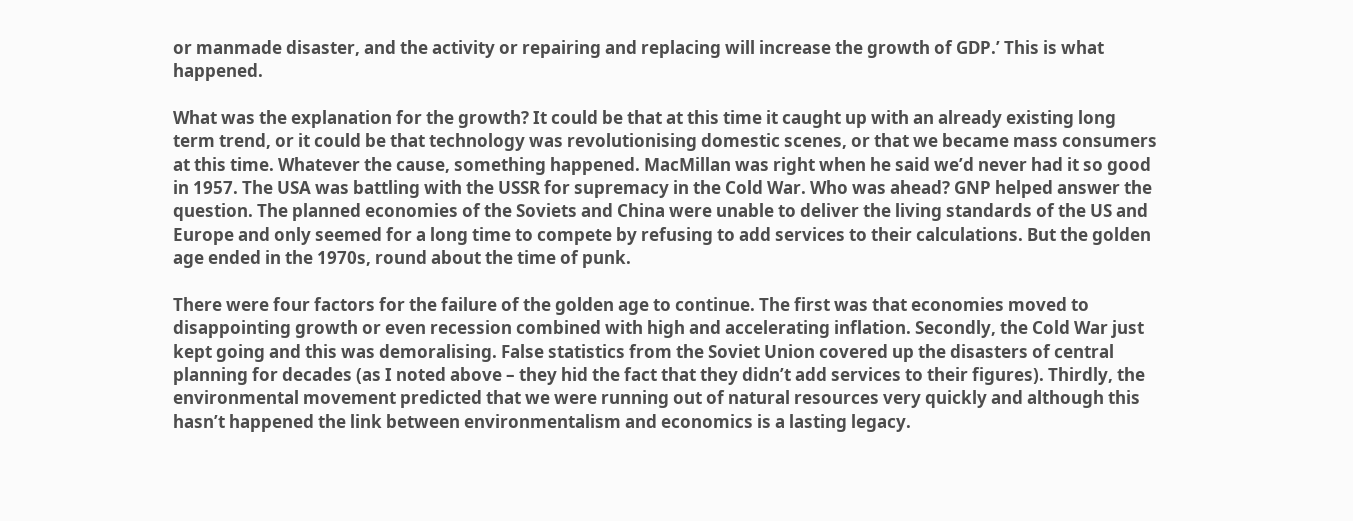or manmade disaster, and the activity or repairing and replacing will increase the growth of GDP.’ This is what happened.

What was the explanation for the growth? It could be that at this time it caught up with an already existing long term trend, or it could be that technology was revolutionising domestic scenes, or that we became mass consumers at this time. Whatever the cause, something happened. MacMillan was right when he said we’d never had it so good in 1957. The USA was battling with the USSR for supremacy in the Cold War. Who was ahead? GNP helped answer the question. The planned economies of the Soviets and China were unable to deliver the living standards of the US and Europe and only seemed for a long time to compete by refusing to add services to their calculations. But the golden age ended in the 1970s, round about the time of punk.

There were four factors for the failure of the golden age to continue. The first was that economies moved to disappointing growth or even recession combined with high and accelerating inflation. Secondly, the Cold War just kept going and this was demoralising. False statistics from the Soviet Union covered up the disasters of central planning for decades (as I noted above – they hid the fact that they didn’t add services to their figures). Thirdly, the environmental movement predicted that we were running out of natural resources very quickly and although this hasn’t happened the link between environmentalism and economics is a lasting legacy.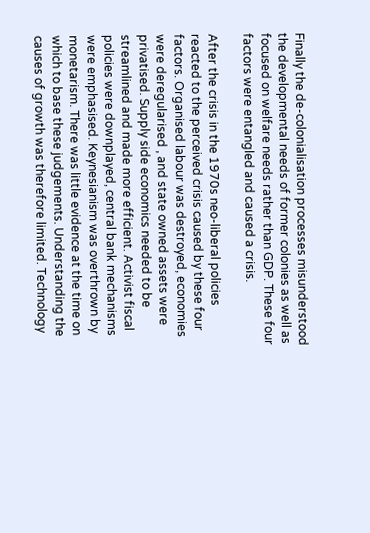Finally the de-colonialisation processes misunderstood the developmental needs of former colonies as well as focused on welfare needs rather than GDP. These four factors were entangled and caused a crisis.

After the crisis in the 1970s neo-liberal policies reacted to the perceived crisis caused by these four factors. Organised labour was destroyed, economies were deregularised , and state owned assets were privatised. Supply side economics needed to be streamlined and made more efficient. Activist fiscal policies were downplayed, central bank mechanisms were emphasised. Keynesianism was overthrown by monetarism. There was little evidence at the time on which to base these judgements. Understanding the causes of growth was therefore limited. Technology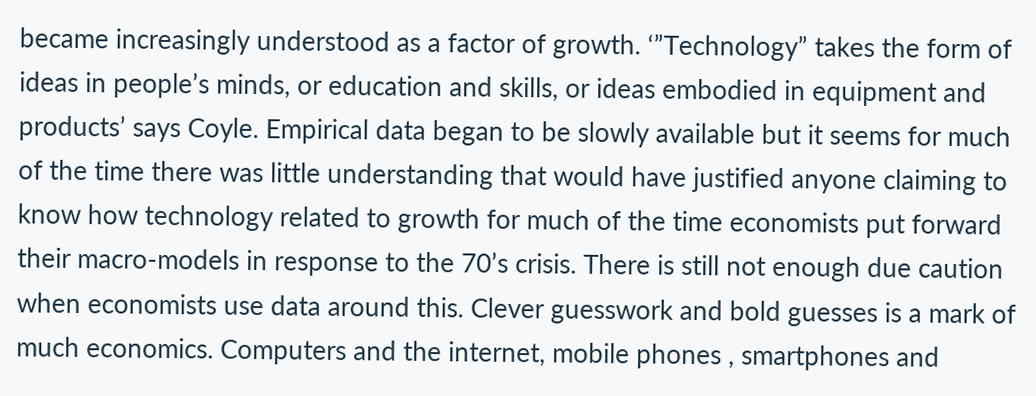became increasingly understood as a factor of growth. ‘”Technology” takes the form of ideas in people’s minds, or education and skills, or ideas embodied in equipment and products’ says Coyle. Empirical data began to be slowly available but it seems for much of the time there was little understanding that would have justified anyone claiming to know how technology related to growth for much of the time economists put forward their macro-models in response to the 70’s crisis. There is still not enough due caution when economists use data around this. Clever guesswork and bold guesses is a mark of much economics. Computers and the internet, mobile phones , smartphones and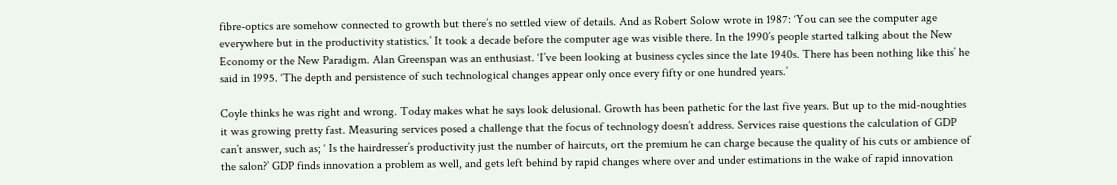fibre-optics are somehow connected to growth but there’s no settled view of details. And as Robert Solow wrote in 1987: ‘You can see the computer age everywhere but in the productivity statistics.’ It took a decade before the computer age was visible there. In the 1990’s people started talking about the New Economy or the New Paradigm. Alan Greenspan was an enthusiast. ‘I’ve been looking at business cycles since the late 1940s. There has been nothing like this’ he said in 1995. ‘The depth and persistence of such technological changes appear only once every fifty or one hundred years.’

Coyle thinks he was right and wrong. Today makes what he says look delusional. Growth has been pathetic for the last five years. But up to the mid-noughties it was growing pretty fast. Measuring services posed a challenge that the focus of technology doesn’t address. Services raise questions the calculation of GDP can’t answer, such as; ‘ Is the hairdresser’s productivity just the number of haircuts, ort the premium he can charge because the quality of his cuts or ambience of the salon?’ GDP finds innovation a problem as well, and gets left behind by rapid changes where over and under estimations in the wake of rapid innovation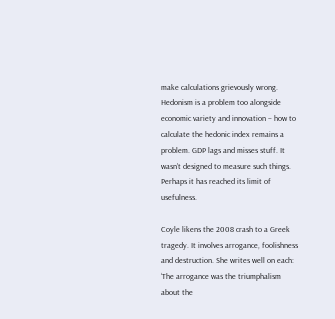make calculations grievously wrong. Hedonism is a problem too alongside economic variety and innovation – how to calculate the hedonic index remains a problem. GDP lags and misses stuff. It wasn’t designed to measure such things. Perhaps it has reached its limit of usefulness.

Coyle likens the 2008 crash to a Greek tragedy. It involves arrogance, foolishness and destruction. She writes well on each: ‘The arrogance was the triumphalism about the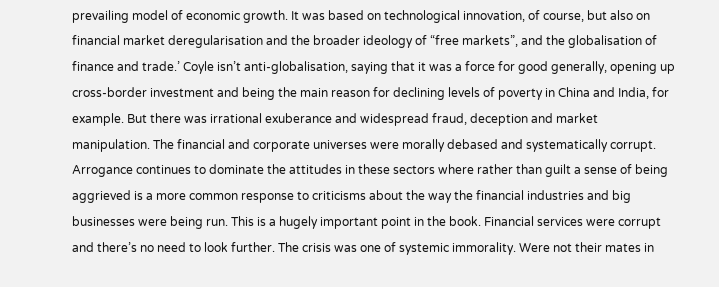prevailing model of economic growth. It was based on technological innovation, of course, but also on financial market deregularisation and the broader ideology of “free markets”, and the globalisation of finance and trade.’ Coyle isn’t anti-globalisation, saying that it was a force for good generally, opening up cross-border investment and being the main reason for declining levels of poverty in China and India, for example. But there was irrational exuberance and widespread fraud, deception and market manipulation. The financial and corporate universes were morally debased and systematically corrupt. Arrogance continues to dominate the attitudes in these sectors where rather than guilt a sense of being aggrieved is a more common response to criticisms about the way the financial industries and big businesses were being run. This is a hugely important point in the book. Financial services were corrupt and there’s no need to look further. The crisis was one of systemic immorality. Were not their mates in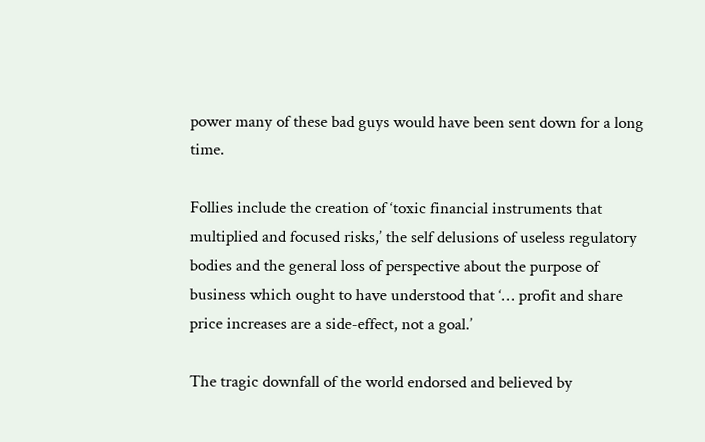power many of these bad guys would have been sent down for a long time.

Follies include the creation of ‘toxic financial instruments that multiplied and focused risks,’ the self delusions of useless regulatory bodies and the general loss of perspective about the purpose of business which ought to have understood that ‘… profit and share price increases are a side-effect, not a goal.’

The tragic downfall of the world endorsed and believed by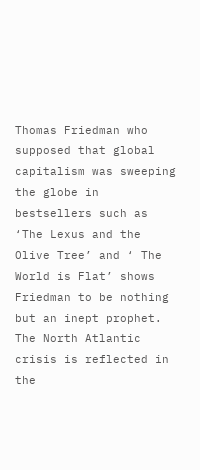Thomas Friedman who supposed that global capitalism was sweeping the globe in bestsellers such as ‘The Lexus and the Olive Tree’ and ‘ The World is Flat’ shows Friedman to be nothing but an inept prophet. The North Atlantic crisis is reflected in the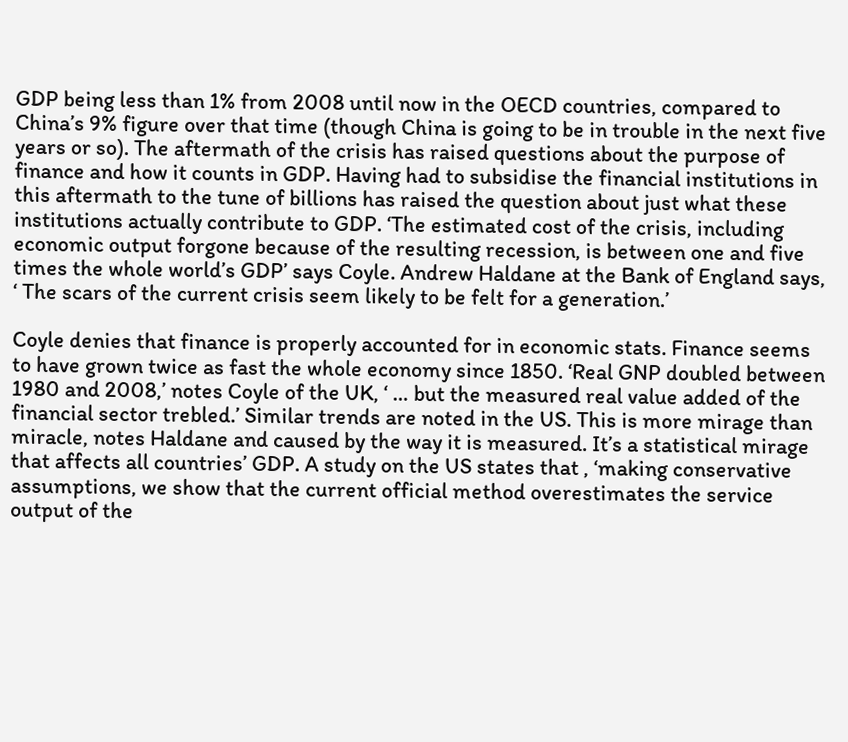GDP being less than 1% from 2008 until now in the OECD countries, compared to China’s 9% figure over that time (though China is going to be in trouble in the next five years or so). The aftermath of the crisis has raised questions about the purpose of finance and how it counts in GDP. Having had to subsidise the financial institutions in this aftermath to the tune of billions has raised the question about just what these institutions actually contribute to GDP. ‘The estimated cost of the crisis, including economic output forgone because of the resulting recession, is between one and five times the whole world’s GDP’ says Coyle. Andrew Haldane at the Bank of England says, ‘ The scars of the current crisis seem likely to be felt for a generation.’

Coyle denies that finance is properly accounted for in economic stats. Finance seems to have grown twice as fast the whole economy since 1850. ‘Real GNP doubled between 1980 and 2008,’ notes Coyle of the UK, ‘ … but the measured real value added of the financial sector trebled.’ Similar trends are noted in the US. This is more mirage than miracle, notes Haldane and caused by the way it is measured. It’s a statistical mirage that affects all countries’ GDP. A study on the US states that , ‘making conservative assumptions, we show that the current official method overestimates the service output of the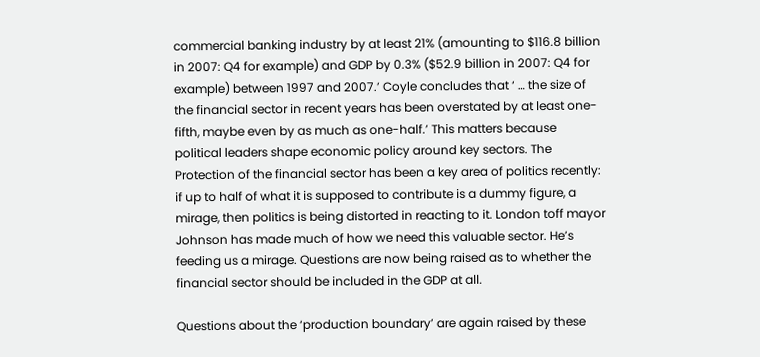commercial banking industry by at least 21% (amounting to $116.8 billion in 2007: Q4 for example) and GDP by 0.3% ($52.9 billion in 2007: Q4 for example) between 1997 and 2007.’ Coyle concludes that ‘ … the size of the financial sector in recent years has been overstated by at least one-fifth, maybe even by as much as one-half.’ This matters because political leaders shape economic policy around key sectors. The Protection of the financial sector has been a key area of politics recently: if up to half of what it is supposed to contribute is a dummy figure, a mirage, then politics is being distorted in reacting to it. London toff mayor Johnson has made much of how we need this valuable sector. He’s feeding us a mirage. Questions are now being raised as to whether the financial sector should be included in the GDP at all.

Questions about the ‘production boundary’ are again raised by these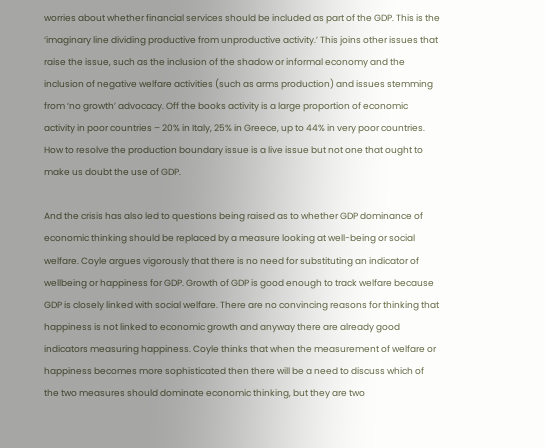worries about whether financial services should be included as part of the GDP. This is the ‘imaginary line dividing productive from unproductive activity.’ This joins other issues that raise the issue, such as the inclusion of the shadow or informal economy and the inclusion of negative welfare activities (such as arms production) and issues stemming from ‘no growth’ advocacy. Off the books activity is a large proportion of economic activity in poor countries – 20% in Italy, 25% in Greece, up to 44% in very poor countries. How to resolve the production boundary issue is a live issue but not one that ought to make us doubt the use of GDP.

And the crisis has also led to questions being raised as to whether GDP dominance of economic thinking should be replaced by a measure looking at well-being or social welfare. Coyle argues vigorously that there is no need for substituting an indicator of wellbeing or happiness for GDP. Growth of GDP is good enough to track welfare because GDP is closely linked with social welfare. There are no convincing reasons for thinking that happiness is not linked to economic growth and anyway there are already good indicators measuring happiness. Coyle thinks that when the measurement of welfare or happiness becomes more sophisticated then there will be a need to discuss which of the two measures should dominate economic thinking, but they are two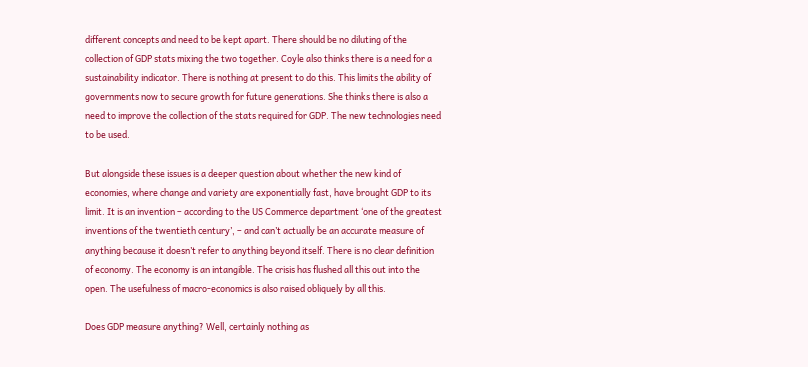different concepts and need to be kept apart. There should be no diluting of the collection of GDP stats mixing the two together. Coyle also thinks there is a need for a sustainability indicator. There is nothing at present to do this. This limits the ability of governments now to secure growth for future generations. She thinks there is also a need to improve the collection of the stats required for GDP. The new technologies need to be used.

But alongside these issues is a deeper question about whether the new kind of economies, where change and variety are exponentially fast, have brought GDP to its limit. It is an invention – according to the US Commerce department ‘one of the greatest inventions of the twentieth century’, – and can’t actually be an accurate measure of anything because it doesn’t refer to anything beyond itself. There is no clear definition of economy. The economy is an intangible. The crisis has flushed all this out into the open. The usefulness of macro-economics is also raised obliquely by all this.

Does GDP measure anything? Well, certainly nothing as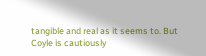tangible and real as it seems to. But Coyle is cautiously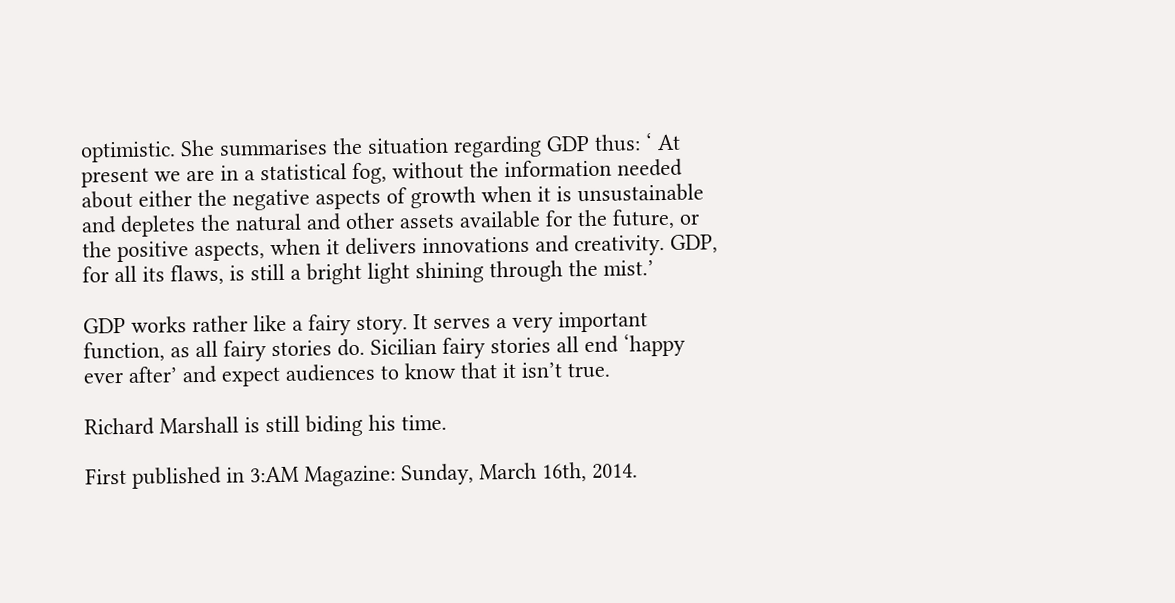optimistic. She summarises the situation regarding GDP thus: ‘ At present we are in a statistical fog, without the information needed about either the negative aspects of growth when it is unsustainable and depletes the natural and other assets available for the future, or the positive aspects, when it delivers innovations and creativity. GDP, for all its flaws, is still a bright light shining through the mist.’

GDP works rather like a fairy story. It serves a very important function, as all fairy stories do. Sicilian fairy stories all end ‘happy ever after’ and expect audiences to know that it isn’t true.

Richard Marshall is still biding his time.

First published in 3:AM Magazine: Sunday, March 16th, 2014.